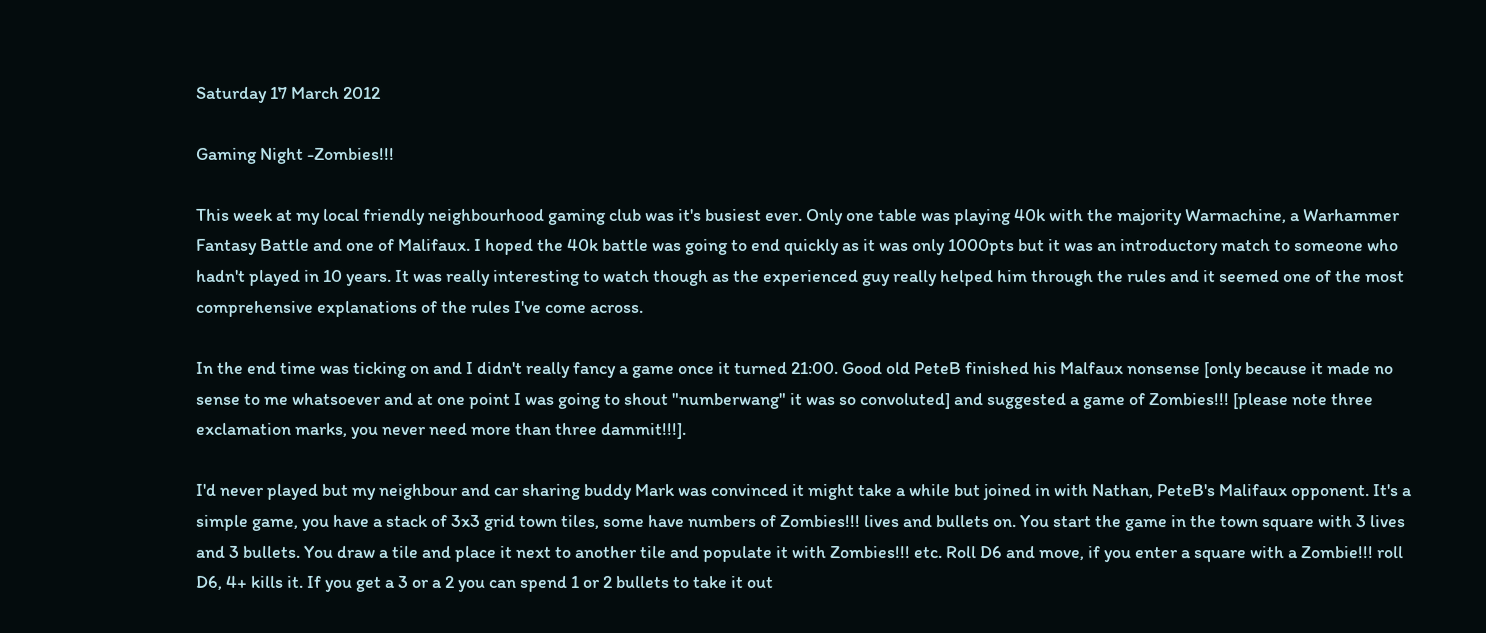Saturday 17 March 2012

Gaming Night -Zombies!!!

This week at my local friendly neighbourhood gaming club was it's busiest ever. Only one table was playing 40k with the majority Warmachine, a Warhammer Fantasy Battle and one of Malifaux. I hoped the 40k battle was going to end quickly as it was only 1000pts but it was an introductory match to someone who hadn't played in 10 years. It was really interesting to watch though as the experienced guy really helped him through the rules and it seemed one of the most comprehensive explanations of the rules I've come across.

In the end time was ticking on and I didn't really fancy a game once it turned 21:00. Good old PeteB finished his Malfaux nonsense [only because it made no sense to me whatsoever and at one point I was going to shout "numberwang" it was so convoluted] and suggested a game of Zombies!!! [please note three exclamation marks, you never need more than three dammit!!!].

I'd never played but my neighbour and car sharing buddy Mark was convinced it might take a while but joined in with Nathan, PeteB's Malifaux opponent. It's a simple game, you have a stack of 3x3 grid town tiles, some have numbers of Zombies!!! lives and bullets on. You start the game in the town square with 3 lives and 3 bullets. You draw a tile and place it next to another tile and populate it with Zombies!!! etc. Roll D6 and move, if you enter a square with a Zombie!!! roll D6, 4+ kills it. If you get a 3 or a 2 you can spend 1 or 2 bullets to take it out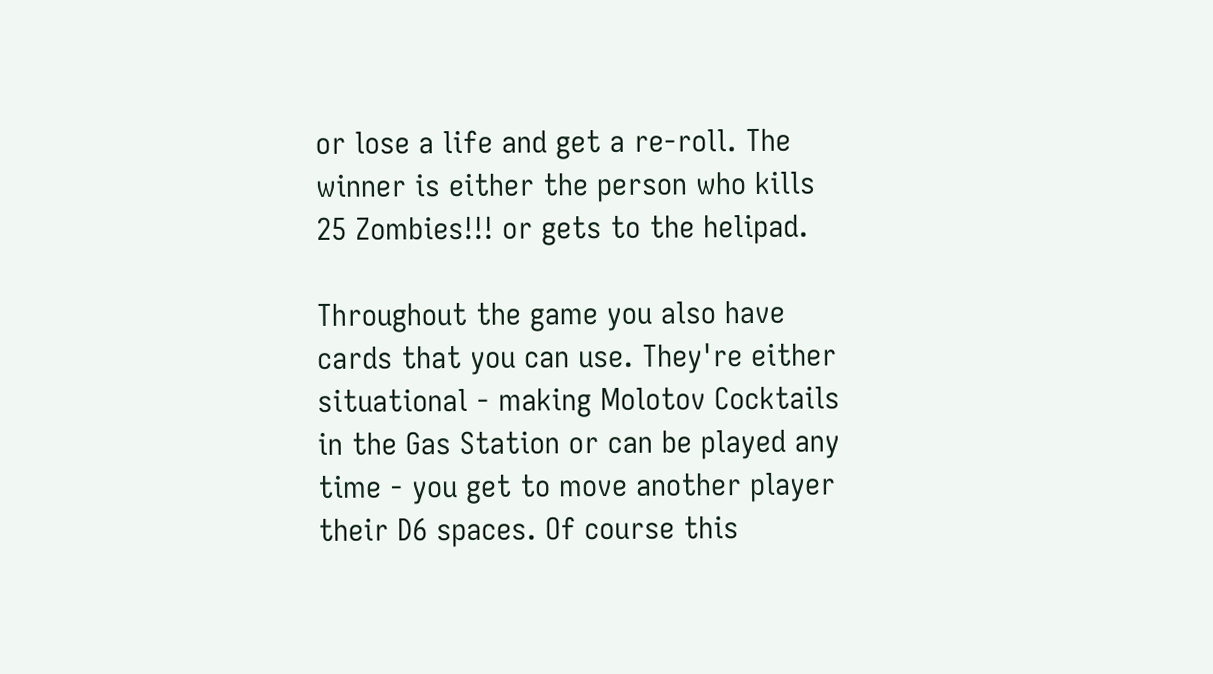or lose a life and get a re-roll. The winner is either the person who kills 25 Zombies!!! or gets to the helipad.

Throughout the game you also have cards that you can use. They're either situational - making Molotov Cocktails in the Gas Station or can be played any time - you get to move another player their D6 spaces. Of course this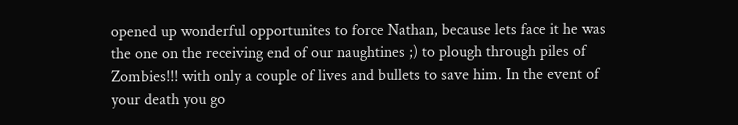opened up wonderful opportunites to force Nathan, because lets face it he was the one on the receiving end of our naughtines ;) to plough through piles of Zombies!!! with only a couple of lives and bullets to save him. In the event of your death you go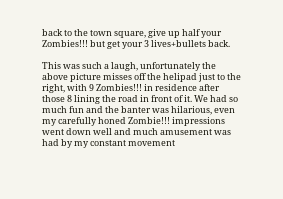back to the town square, give up half your Zombies!!! but get your 3 lives+bullets back.

This was such a laugh, unfortunately the above picture misses off the helipad just to the right, with 9 Zombies!!! in residence after those 8 lining the road in front of it. We had so much fun and the banter was hilarious, even my carefully honed Zombie!!! impressions went down well and much amusement was had by my constant movement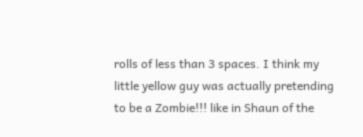rolls of less than 3 spaces. I think my little yellow guy was actually pretending to be a Zombie!!! like in Shaun of the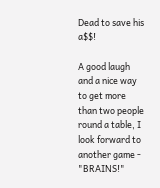Dead to save his a$$!

A good laugh and a nice way to get more than two people round a table, I look forward to another game - "BRAINS!"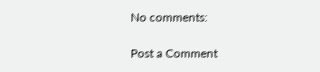No comments:

Post a Comment